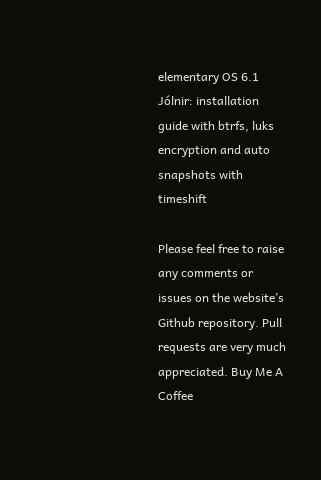elementary OS 6.1 Jólnir: installation guide with btrfs, luks encryption and auto snapshots with timeshift

Please feel free to raise any comments or issues on the website’s Github repository. Pull requests are very much appreciated. Buy Me A Coffee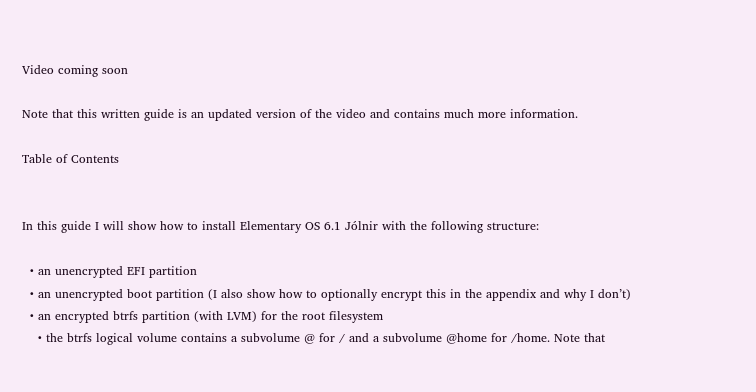Video coming soon

Note that this written guide is an updated version of the video and contains much more information.

Table of Contents


In this guide I will show how to install Elementary OS 6.1 Jólnir with the following structure:

  • an unencrypted EFI partition
  • an unencrypted boot partition (I also show how to optionally encrypt this in the appendix and why I don’t)
  • an encrypted btrfs partition (with LVM) for the root filesystem
    • the btrfs logical volume contains a subvolume @ for / and a subvolume @home for /home. Note that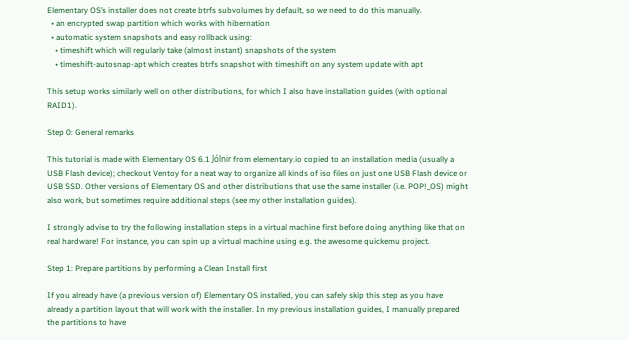Elementary OS’s installer does not create btrfs subvolumes by default, so we need to do this manually.
  • an encrypted swap partition which works with hibernation
  • automatic system snapshots and easy rollback using:
    • timeshift which will regularly take (almost instant) snapshots of the system
    • timeshift-autosnap-apt which creates btrfs snapshot with timeshift on any system update with apt

This setup works similarly well on other distributions, for which I also have installation guides (with optional RAID1).

Step 0: General remarks

This tutorial is made with Elementary OS 6.1 Jólnir from elementary.io copied to an installation media (usually a USB Flash device); checkout Ventoy for a neat way to organize all kinds of iso files on just one USB Flash device or USB SSD. Other versions of Elementary OS and other distributions that use the same installer (i.e. POP!_OS) might also work, but sometimes require additional steps (see my other installation guides).

I strongly advise to try the following installation steps in a virtual machine first before doing anything like that on real hardware! For instance, you can spin up a virtual machine using e.g. the awesome quickemu project.

Step 1: Prepare partitions by performing a Clean Install first

If you already have (a previous version of) Elementary OS installed, you can safely skip this step as you have already a partition layout that will work with the installer. In my previous installation guides, I manually prepared the partitions to have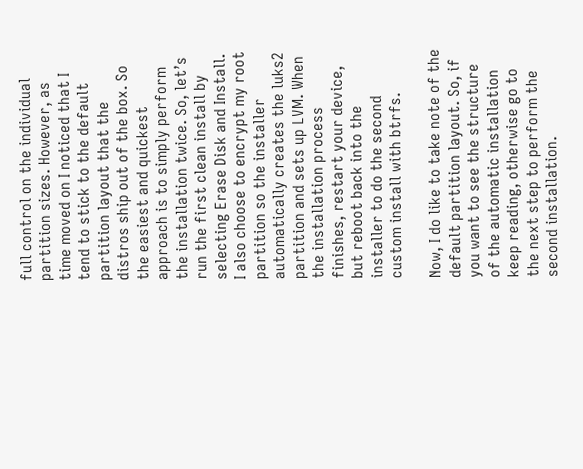full control on the individual partition sizes. However, as time moved on I noticed that I tend to stick to the default partition layout that the distros ship out of the box. So the easiest and quickest approach is to simply perform the installation twice. So, let’s run the first clean install by selecting Erase Disk and Install. I also choose to encrypt my root partition so the installer automatically creates the luks2 partition and sets up LVM. When the installation process finishes, restart your device, but reboot back into the installer to do the second custom install with btrfs.

Now, I do like to take note of the default partition layout. So, if you want to see the structure of the automatic installation keep reading, otherwise go to the next step to perform the second installation.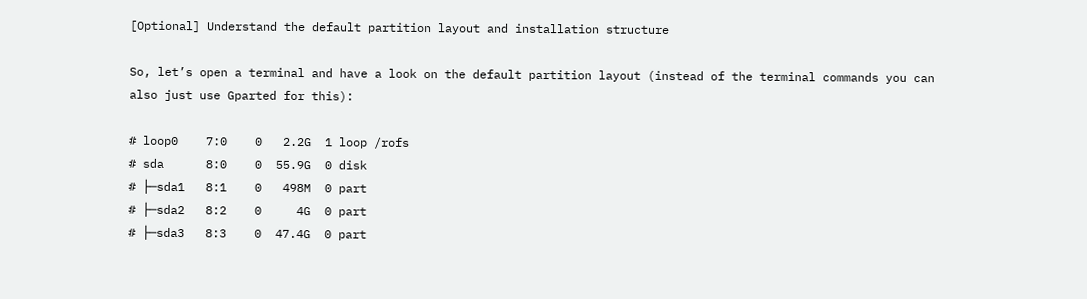[Optional] Understand the default partition layout and installation structure

So, let’s open a terminal and have a look on the default partition layout (instead of the terminal commands you can also just use Gparted for this):

# loop0    7:0    0   2.2G  1 loop /rofs
# sda      8:0    0  55.9G  0 disk
# ├─sda1   8:1    0   498M  0 part
# ├─sda2   8:2    0     4G  0 part
# ├─sda3   8:3    0  47.4G  0 part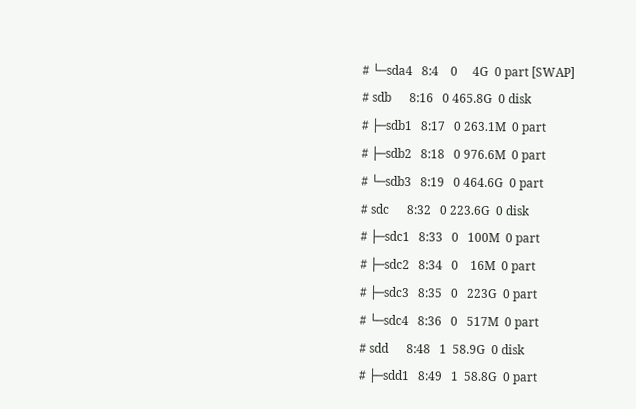# └─sda4   8:4    0     4G  0 part [SWAP]
# sdb      8:16   0 465.8G  0 disk
# ├─sdb1   8:17   0 263.1M  0 part
# ├─sdb2   8:18   0 976.6M  0 part
# └─sdb3   8:19   0 464.6G  0 part
# sdc      8:32   0 223.6G  0 disk
# ├─sdc1   8:33   0   100M  0 part
# ├─sdc2   8:34   0    16M  0 part
# ├─sdc3   8:35   0   223G  0 part
# └─sdc4   8:36   0   517M  0 part
# sdd      8:48   1  58.9G  0 disk
# ├─sdd1   8:49   1  58.8G  0 part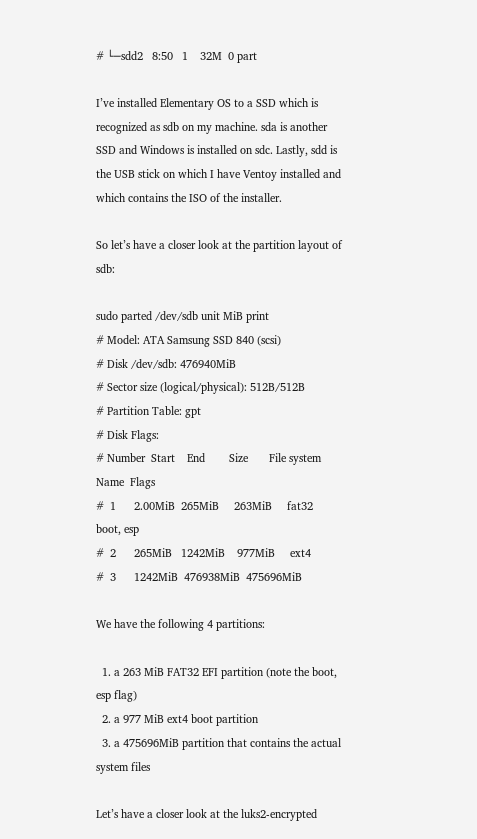# └─sdd2   8:50   1    32M  0 part

I’ve installed Elementary OS to a SSD which is recognized as sdb on my machine. sda is another SSD and Windows is installed on sdc. Lastly, sdd is the USB stick on which I have Ventoy installed and which contains the ISO of the installer.

So let’s have a closer look at the partition layout of sdb:

sudo parted /dev/sdb unit MiB print
# Model: ATA Samsung SSD 840 (scsi)
# Disk /dev/sdb: 476940MiB
# Sector size (logical/physical): 512B/512B
# Partition Table: gpt
# Disk Flags:
# Number  Start    End        Size       File system  Name  Flags
#  1      2.00MiB  265MiB     263MiB     fat32              boot, esp
#  2      265MiB   1242MiB    977MiB     ext4
#  3      1242MiB  476938MiB  475696MiB

We have the following 4 partitions:

  1. a 263 MiB FAT32 EFI partition (note the boot, esp flag)
  2. a 977 MiB ext4 boot partition
  3. a 475696MiB partition that contains the actual system files

Let’s have a closer look at the luks2-encrypted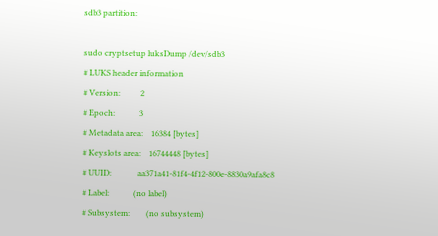sdb3 partition:

sudo cryptsetup luksDump /dev/sdb3
# LUKS header information
# Version:          2
# Epoch:            3
# Metadata area:    16384 [bytes]
# Keyslots area:    16744448 [bytes]
# UUID:             aa371a41-81f4-4f12-800e-8830a9afa8c8
# Label:            (no label)
# Subsystem:        (no subsystem)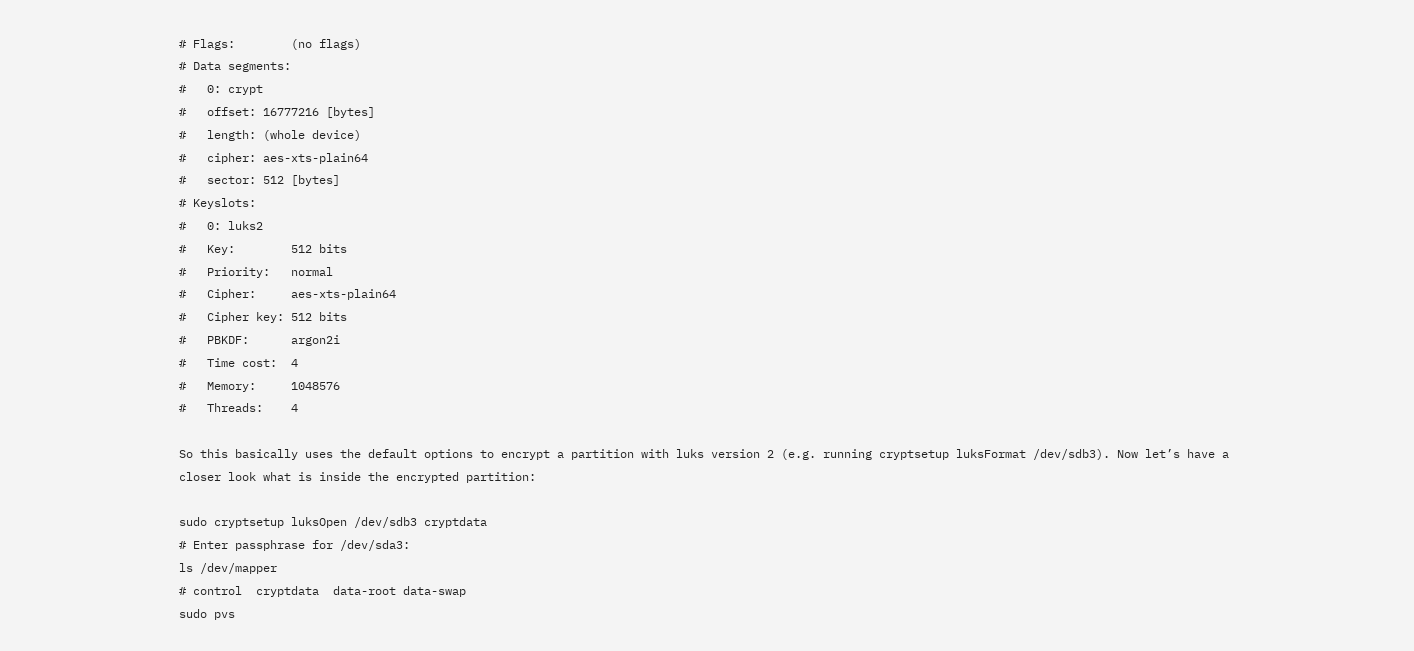# Flags:        (no flags)
# Data segments:
#   0: crypt
#   offset: 16777216 [bytes]
#   length: (whole device)
#   cipher: aes-xts-plain64
#   sector: 512 [bytes]
# Keyslots:
#   0: luks2
#   Key:        512 bits
#   Priority:   normal
#   Cipher:     aes-xts-plain64
#   Cipher key: 512 bits
#   PBKDF:      argon2i
#   Time cost:  4
#   Memory:     1048576
#   Threads:    4

So this basically uses the default options to encrypt a partition with luks version 2 (e.g. running cryptsetup luksFormat /dev/sdb3). Now let’s have a closer look what is inside the encrypted partition:

sudo cryptsetup luksOpen /dev/sdb3 cryptdata
# Enter passphrase for /dev/sda3:
ls /dev/mapper
# control  cryptdata  data-root data-swap
sudo pvs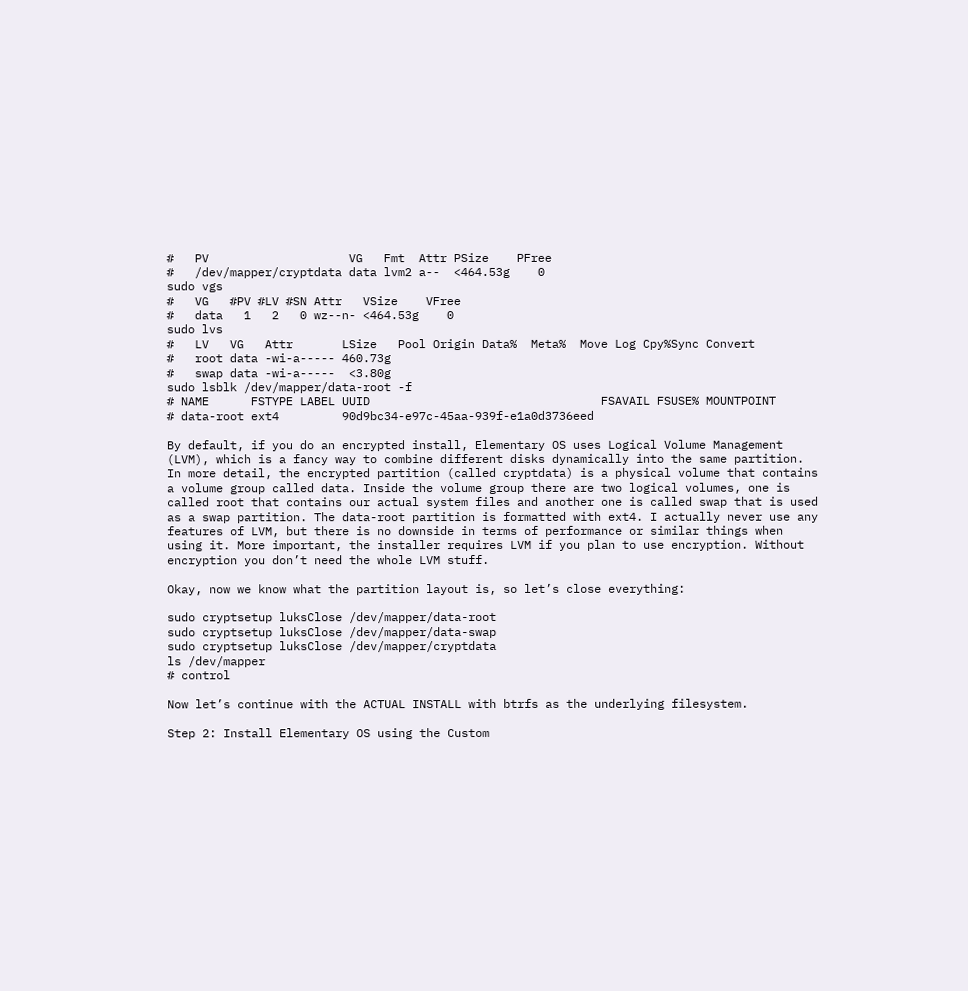#   PV                    VG   Fmt  Attr PSize    PFree
#   /dev/mapper/cryptdata data lvm2 a--  <464.53g    0
sudo vgs
#   VG   #PV #LV #SN Attr   VSize    VFree
#   data   1   2   0 wz--n- <464.53g    0
sudo lvs
#   LV   VG   Attr       LSize   Pool Origin Data%  Meta%  Move Log Cpy%Sync Convert
#   root data -wi-a----- 460.73g
#   swap data -wi-a-----  <3.80g
sudo lsblk /dev/mapper/data-root -f
# NAME      FSTYPE LABEL UUID                                 FSAVAIL FSUSE% MOUNTPOINT
# data-root ext4         90d9bc34-e97c-45aa-939f-e1a0d3736eed

By default, if you do an encrypted install, Elementary OS uses Logical Volume Management (LVM), which is a fancy way to combine different disks dynamically into the same partition. In more detail, the encrypted partition (called cryptdata) is a physical volume that contains a volume group called data. Inside the volume group there are two logical volumes, one is called root that contains our actual system files and another one is called swap that is used as a swap partition. The data-root partition is formatted with ext4. I actually never use any features of LVM, but there is no downside in terms of performance or similar things when using it. More important, the installer requires LVM if you plan to use encryption. Without encryption you don’t need the whole LVM stuff.

Okay, now we know what the partition layout is, so let’s close everything:

sudo cryptsetup luksClose /dev/mapper/data-root
sudo cryptsetup luksClose /dev/mapper/data-swap
sudo cryptsetup luksClose /dev/mapper/cryptdata
ls /dev/mapper
# control

Now let’s continue with the ACTUAL INSTALL with btrfs as the underlying filesystem.

Step 2: Install Elementary OS using the Custom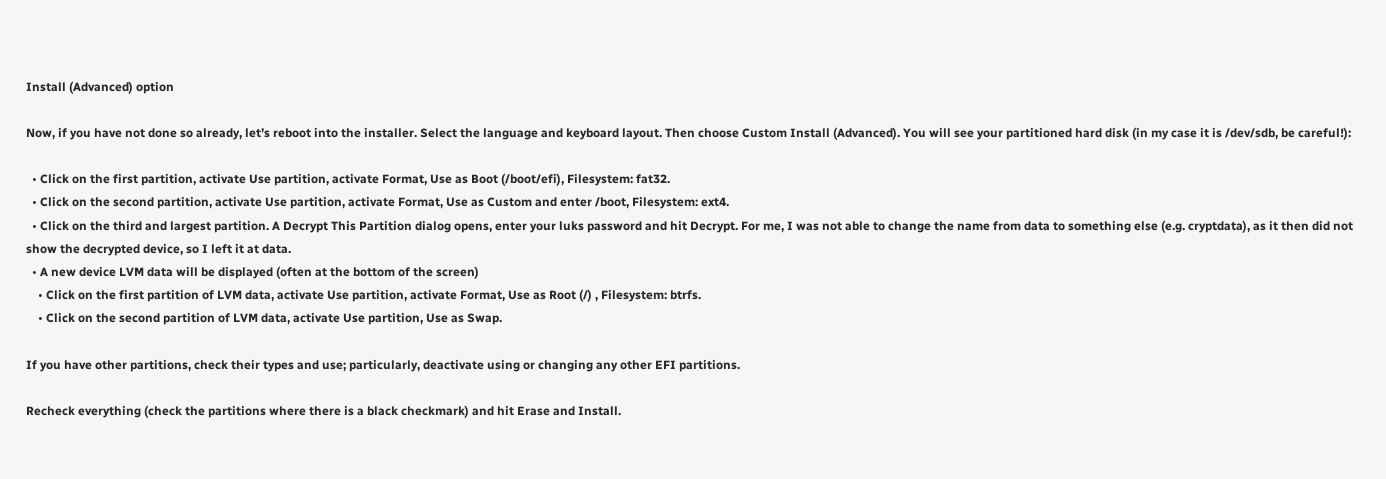Install (Advanced) option

Now, if you have not done so already, let’s reboot into the installer. Select the language and keyboard layout. Then choose Custom Install (Advanced). You will see your partitioned hard disk (in my case it is /dev/sdb, be careful!):

  • Click on the first partition, activate Use partition, activate Format, Use as Boot (/boot/efi), Filesystem: fat32.
  • Click on the second partition, activate Use partition, activate Format, Use as Custom and enter /boot, Filesystem: ext4.
  • Click on the third and largest partition. A Decrypt This Partition dialog opens, enter your luks password and hit Decrypt. For me, I was not able to change the name from data to something else (e.g. cryptdata), as it then did not show the decrypted device, so I left it at data.
  • A new device LVM data will be displayed (often at the bottom of the screen)
    • Click on the first partition of LVM data, activate Use partition, activate Format, Use as Root (/) , Filesystem: btrfs.
    • Click on the second partition of LVM data, activate Use partition, Use as Swap.

If you have other partitions, check their types and use; particularly, deactivate using or changing any other EFI partitions.

Recheck everything (check the partitions where there is a black checkmark) and hit Erase and Install.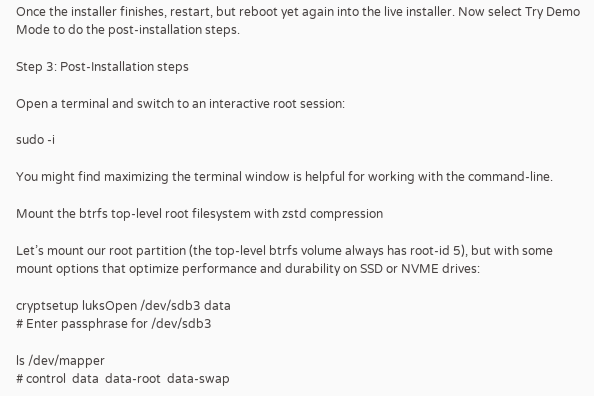Once the installer finishes, restart, but reboot yet again into the live installer. Now select Try Demo Mode to do the post-installation steps.

Step 3: Post-Installation steps

Open a terminal and switch to an interactive root session:

sudo -i

You might find maximizing the terminal window is helpful for working with the command-line.

Mount the btrfs top-level root filesystem with zstd compression

Let’s mount our root partition (the top-level btrfs volume always has root-id 5), but with some mount options that optimize performance and durability on SSD or NVME drives:

cryptsetup luksOpen /dev/sdb3 data
# Enter passphrase for /dev/sdb3

ls /dev/mapper
# control  data  data-root  data-swap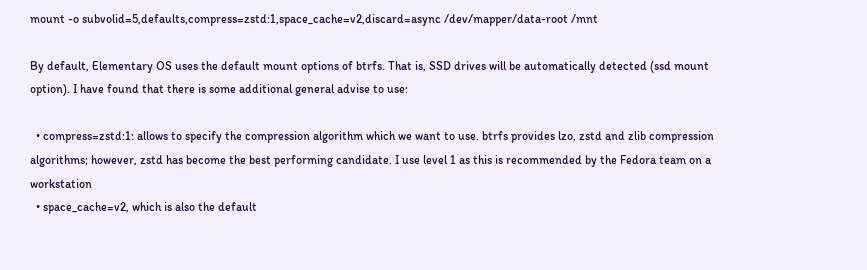mount -o subvolid=5,defaults,compress=zstd:1,space_cache=v2,discard=async /dev/mapper/data-root /mnt

By default, Elementary OS uses the default mount options of btrfs. That is, SSD drives will be automatically detected (ssd mount option). I have found that there is some additional general advise to use:

  • compress=zstd:1: allows to specify the compression algorithm which we want to use. btrfs provides lzo, zstd and zlib compression algorithms; however, zstd has become the best performing candidate. I use level 1 as this is recommended by the Fedora team on a workstation
  • space_cache=v2, which is also the default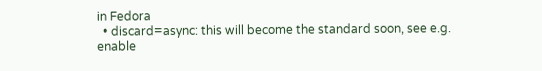in Fedora
  • discard=async: this will become the standard soon, see e.g. enable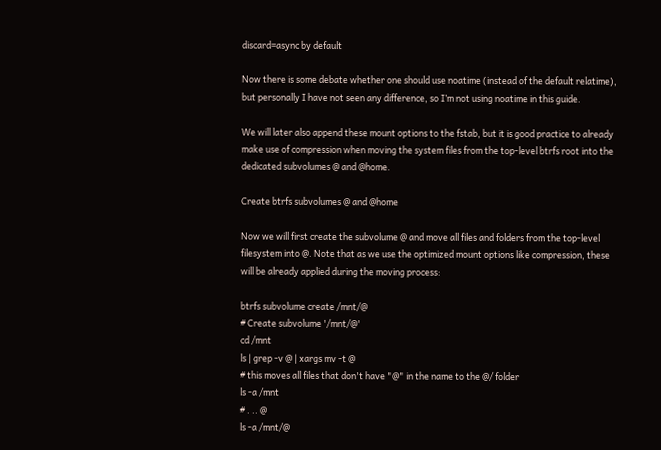discard=async by default

Now there is some debate whether one should use noatime (instead of the default relatime), but personally I have not seen any difference, so I’m not using noatime in this guide.

We will later also append these mount options to the fstab, but it is good practice to already make use of compression when moving the system files from the top-level btrfs root into the dedicated subvolumes @ and @home.

Create btrfs subvolumes @ and @home

Now we will first create the subvolume @ and move all files and folders from the top-level filesystem into @. Note that as we use the optimized mount options like compression, these will be already applied during the moving process:

btrfs subvolume create /mnt/@
# Create subvolume '/mnt/@'
cd /mnt
ls | grep -v @ | xargs mv -t @
# this moves all files that don't have "@" in the name to the @/ folder
ls -a /mnt
# . .. @
ls -a /mnt/@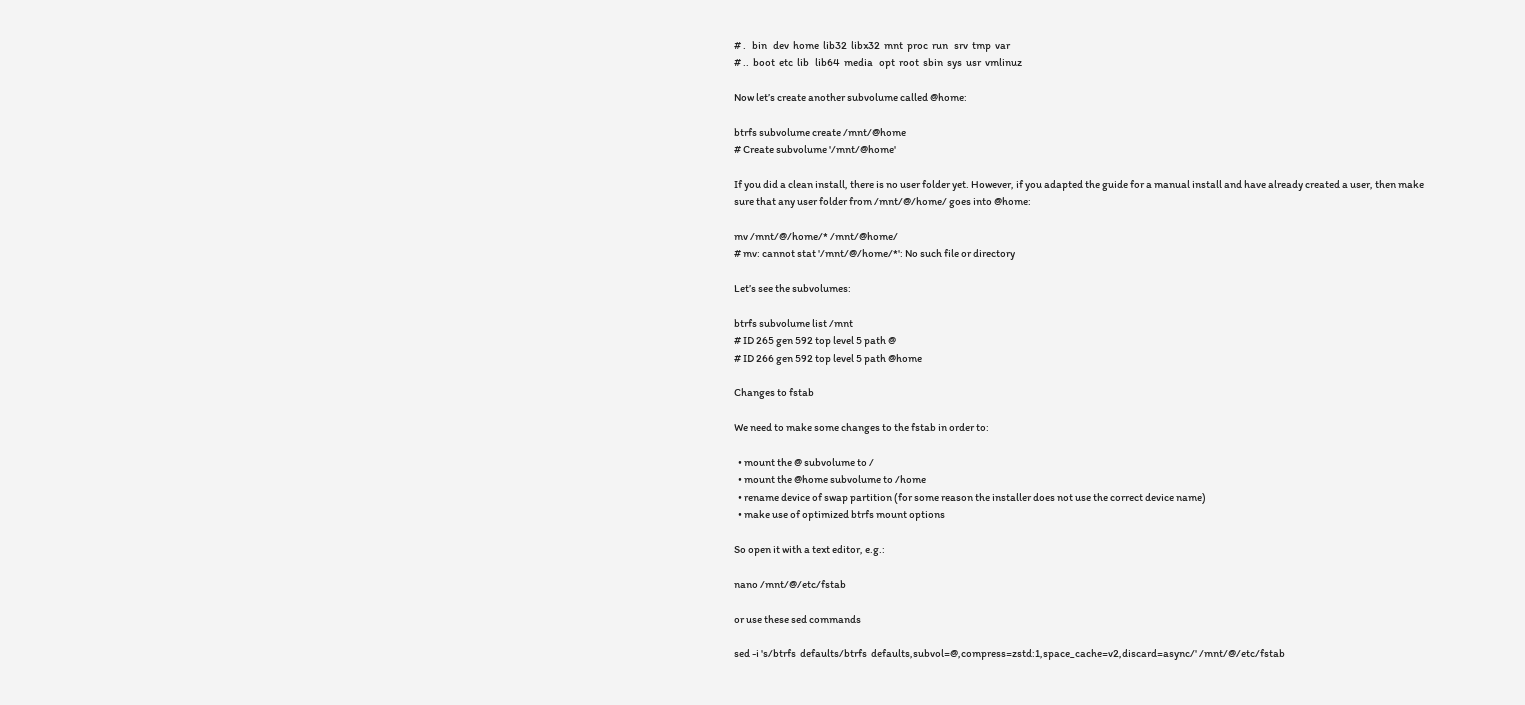# .   bin   dev  home  lib32  libx32  mnt  proc  run   srv  tmp  var
# ..  boot  etc  lib   lib64  media   opt  root  sbin  sys  usr  vmlinuz

Now let’s create another subvolume called @home:

btrfs subvolume create /mnt/@home
# Create subvolume '/mnt/@home'

If you did a clean install, there is no user folder yet. However, if you adapted the guide for a manual install and have already created a user, then make sure that any user folder from /mnt/@/home/ goes into @home:

mv /mnt/@/home/* /mnt/@home/
# mv: cannot stat '/mnt/@/home/*': No such file or directory

Let’s see the subvolumes:

btrfs subvolume list /mnt
# ID 265 gen 592 top level 5 path @
# ID 266 gen 592 top level 5 path @home

Changes to fstab

We need to make some changes to the fstab in order to:

  • mount the @ subvolume to /
  • mount the @home subvolume to /home
  • rename device of swap partition (for some reason the installer does not use the correct device name)
  • make use of optimized btrfs mount options

So open it with a text editor, e.g.:

nano /mnt/@/etc/fstab

or use these sed commands

sed -i 's/btrfs  defaults/btrfs  defaults,subvol=@,compress=zstd:1,space_cache=v2,discard=async/' /mnt/@/etc/fstab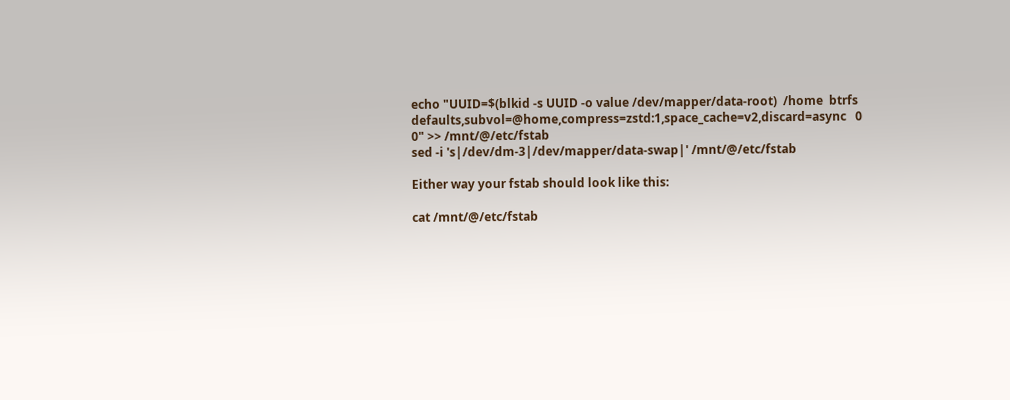echo "UUID=$(blkid -s UUID -o value /dev/mapper/data-root)  /home  btrfs  defaults,subvol=@home,compress=zstd:1,space_cache=v2,discard=async   0 0" >> /mnt/@/etc/fstab
sed -i 's|/dev/dm-3|/dev/mapper/data-swap|' /mnt/@/etc/fstab

Either way your fstab should look like this:

cat /mnt/@/etc/fstab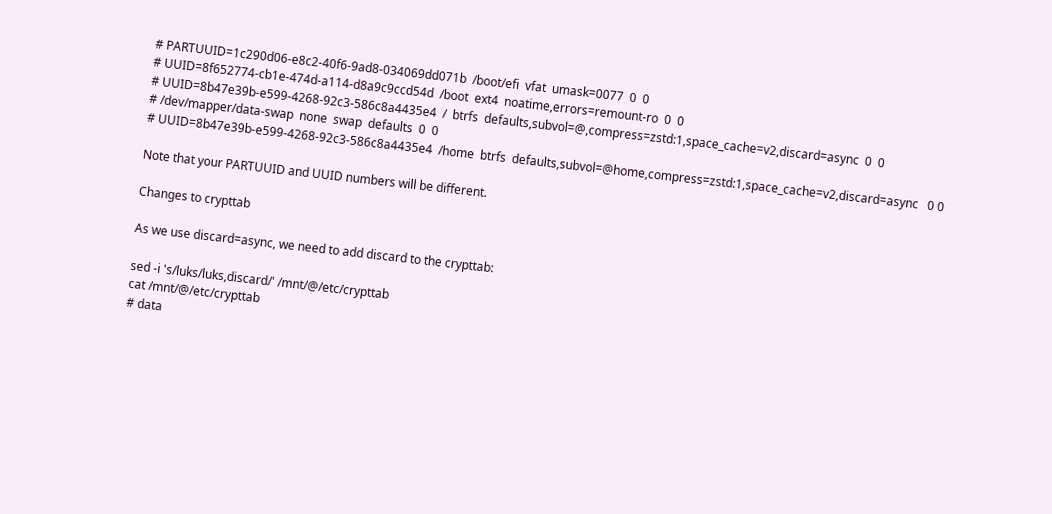# PARTUUID=1c290d06-e8c2-40f6-9ad8-034069dd071b  /boot/efi  vfat  umask=0077  0  0
# UUID=8f652774-cb1e-474d-a114-d8a9c9ccd54d  /boot  ext4  noatime,errors=remount-ro  0  0
# UUID=8b47e39b-e599-4268-92c3-586c8a4435e4  /  btrfs  defaults,subvol=@,compress=zstd:1,space_cache=v2,discard=async  0  0
# /dev/mapper/data-swap  none  swap  defaults  0  0
# UUID=8b47e39b-e599-4268-92c3-586c8a4435e4  /home  btrfs  defaults,subvol=@home,compress=zstd:1,space_cache=v2,discard=async   0 0

Note that your PARTUUID and UUID numbers will be different.

Changes to crypttab

As we use discard=async, we need to add discard to the crypttab:

sed -i 's/luks/luks,discard/' /mnt/@/etc/crypttab
cat /mnt/@/etc/crypttab
# data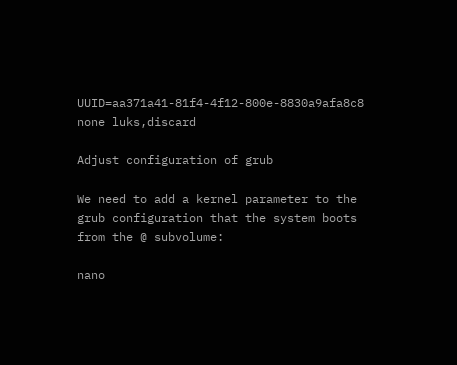UUID=aa371a41-81f4-4f12-800e-8830a9afa8c8 none luks,discard

Adjust configuration of grub

We need to add a kernel parameter to the grub configuration that the system boots from the @ subvolume:

nano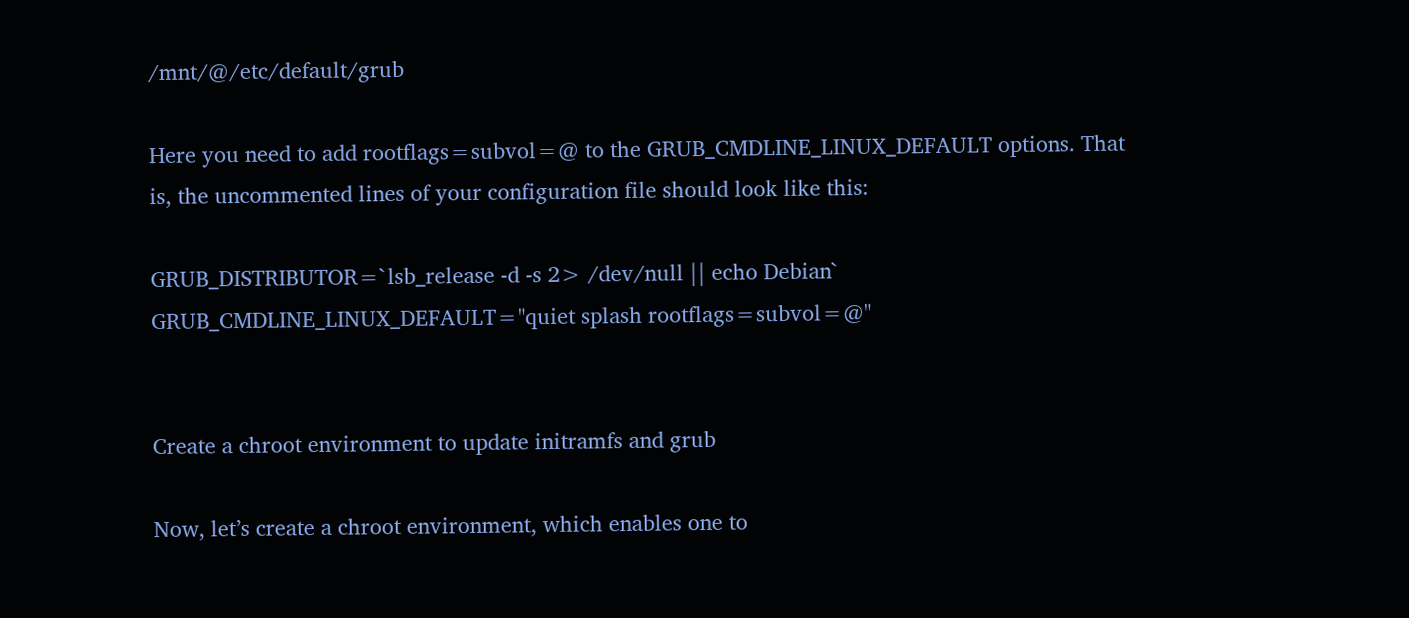/mnt/@/etc/default/grub

Here you need to add rootflags=subvol=@ to the GRUB_CMDLINE_LINUX_DEFAULT options. That is, the uncommented lines of your configuration file should look like this:

GRUB_DISTRIBUTOR=`lsb_release -d -s 2> /dev/null || echo Debian`
GRUB_CMDLINE_LINUX_DEFAULT="quiet splash rootflags=subvol=@"


Create a chroot environment to update initramfs and grub

Now, let’s create a chroot environment, which enables one to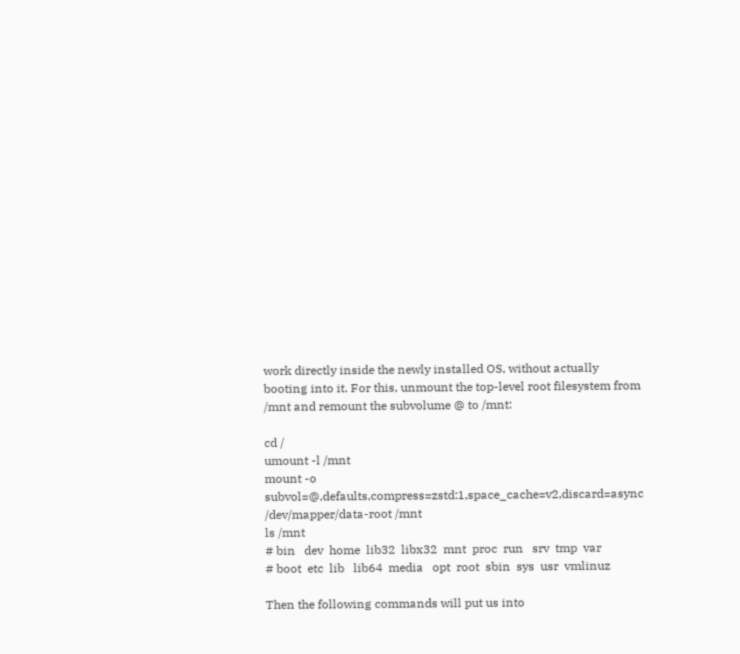work directly inside the newly installed OS, without actually booting into it. For this, unmount the top-level root filesystem from /mnt and remount the subvolume @ to /mnt:

cd /
umount -l /mnt
mount -o subvol=@,defaults,compress=zstd:1,space_cache=v2,discard=async /dev/mapper/data-root /mnt
ls /mnt
# bin   dev  home  lib32  libx32  mnt  proc  run   srv  tmp  var
# boot  etc  lib   lib64  media   opt  root  sbin  sys  usr  vmlinuz

Then the following commands will put us into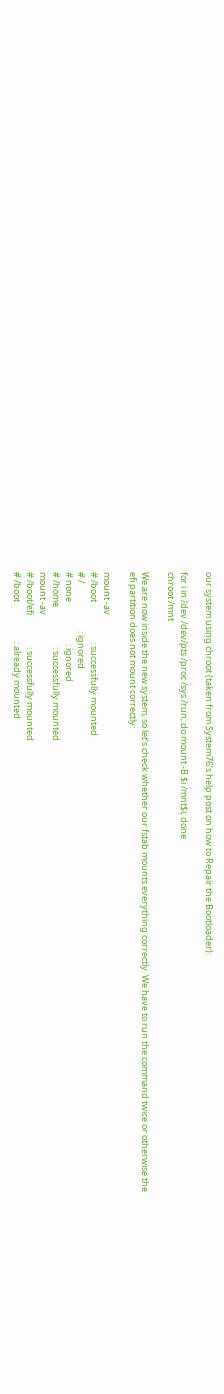our system using chroot (taken from System76’s help post on how to Repair the Bootloader):

for i in /dev /dev/pts /proc /sys /run; do mount -B $i /mnt$i; done
chroot /mnt

We are now inside the new system, so let’s check whether our fstab mounts everything correctly. We have to run the command twice or otherwise the efi partition does not mount correctly:

mount -av
# /boot                    : successfully mounted
# /                        : ignored
# none                     : ignored
# /home                    : successfully mounted
mount -av
# /boot/efi                : successfully mounted
# /boot                    : already mounted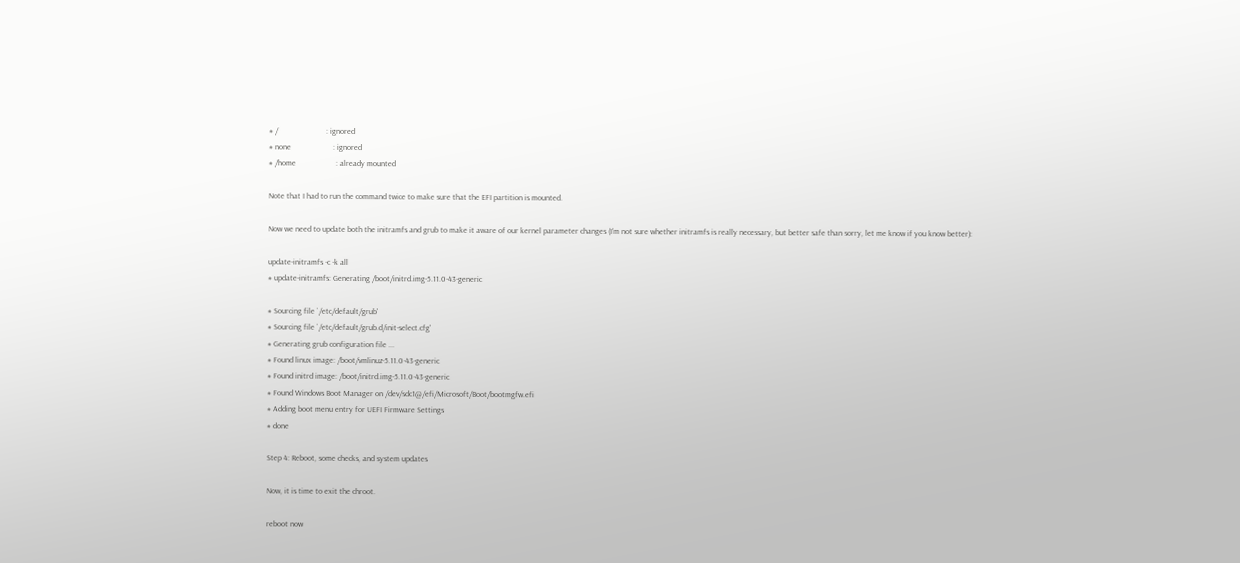# /                        : ignored
# none                     : ignored
# /home                    : already mounted

Note that I had to run the command twice to make sure that the EFI partition is mounted.

Now we need to update both the initramfs and grub to make it aware of our kernel parameter changes (I’m not sure whether initramfs is really necessary, but better safe than sorry, let me know if you know better):

update-initramfs -c -k all
# update-initramfs: Generating /boot/initrd.img-5.11.0-43-generic

# Sourcing file `/etc/default/grub'
# Sourcing file `/etc/default/grub.d/init-select.cfg'
# Generating grub configuration file ...
# Found linux image: /boot/vmlinuz-5.11.0-43-generic
# Found initrd image: /boot/initrd.img-5.11.0-43-generic
# Found Windows Boot Manager on /dev/sdc1@/efi/Microsoft/Boot/bootmgfw.efi
# Adding boot menu entry for UEFI Firmware Settings
# done

Step 4: Reboot, some checks, and system updates

Now, it is time to exit the chroot.

reboot now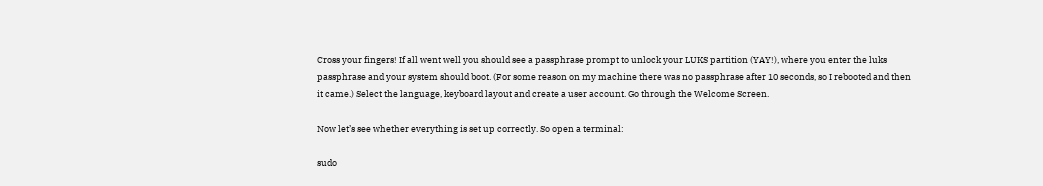Cross your fingers! If all went well you should see a passphrase prompt to unlock your LUKS partition (YAY!), where you enter the luks passphrase and your system should boot. (For some reason on my machine there was no passphrase after 10 seconds, so I rebooted and then it came.) Select the language, keyboard layout and create a user account. Go through the Welcome Screen.

Now let’s see whether everything is set up correctly. So open a terminal:

sudo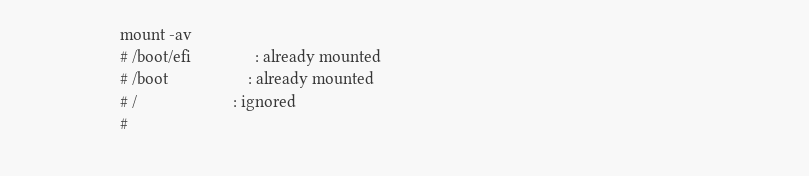mount -av
# /boot/efi                : already mounted
# /boot                    : already mounted
# /                        : ignored
#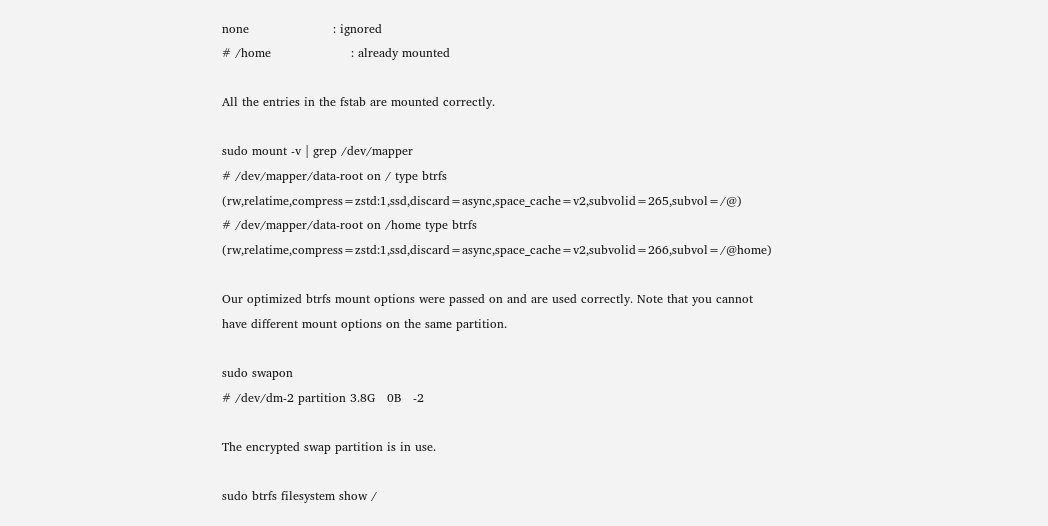none                     : ignored
# /home                    : already mounted

All the entries in the fstab are mounted correctly.

sudo mount -v | grep /dev/mapper
# /dev/mapper/data-root on / type btrfs (rw,relatime,compress=zstd:1,ssd,discard=async,space_cache=v2,subvolid=265,subvol=/@)
# /dev/mapper/data-root on /home type btrfs (rw,relatime,compress=zstd:1,ssd,discard=async,space_cache=v2,subvolid=266,subvol=/@home)

Our optimized btrfs mount options were passed on and are used correctly. Note that you cannot have different mount options on the same partition.

sudo swapon
# /dev/dm-2 partition 3.8G   0B   -2

The encrypted swap partition is in use.

sudo btrfs filesystem show /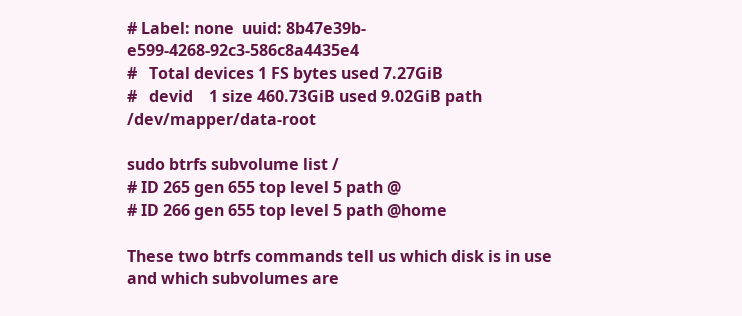# Label: none  uuid: 8b47e39b-e599-4268-92c3-586c8a4435e4
#   Total devices 1 FS bytes used 7.27GiB
#   devid    1 size 460.73GiB used 9.02GiB path /dev/mapper/data-root

sudo btrfs subvolume list /
# ID 265 gen 655 top level 5 path @
# ID 266 gen 655 top level 5 path @home

These two btrfs commands tell us which disk is in use and which subvolumes are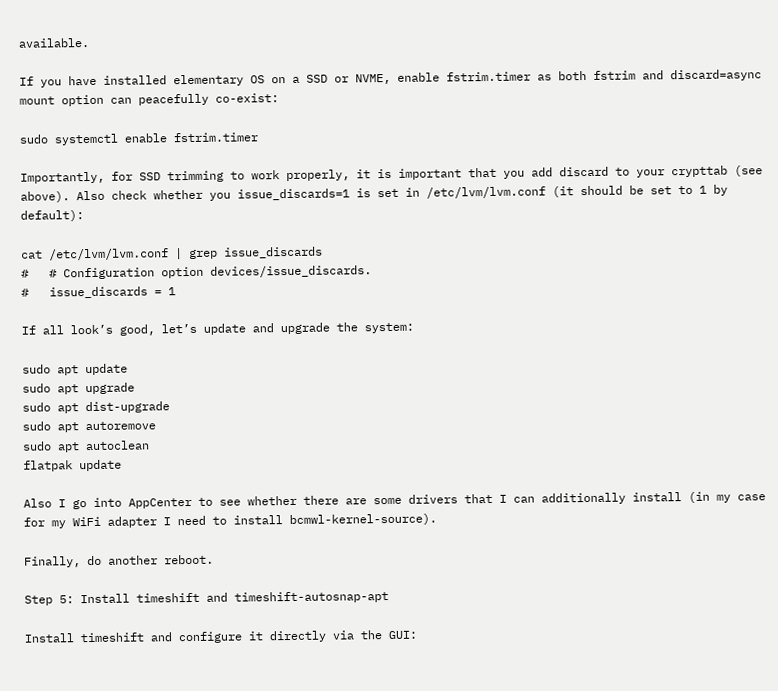available.

If you have installed elementary OS on a SSD or NVME, enable fstrim.timer as both fstrim and discard=async mount option can peacefully co-exist:

sudo systemctl enable fstrim.timer

Importantly, for SSD trimming to work properly, it is important that you add discard to your crypttab (see above). Also check whether you issue_discards=1 is set in /etc/lvm/lvm.conf (it should be set to 1 by default):

cat /etc/lvm/lvm.conf | grep issue_discards
#   # Configuration option devices/issue_discards.
#   issue_discards = 1

If all look’s good, let’s update and upgrade the system:

sudo apt update
sudo apt upgrade
sudo apt dist-upgrade
sudo apt autoremove
sudo apt autoclean
flatpak update

Also I go into AppCenter to see whether there are some drivers that I can additionally install (in my case for my WiFi adapter I need to install bcmwl-kernel-source).

Finally, do another reboot.

Step 5: Install timeshift and timeshift-autosnap-apt

Install timeshift and configure it directly via the GUI: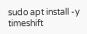sudo apt install -y timeshift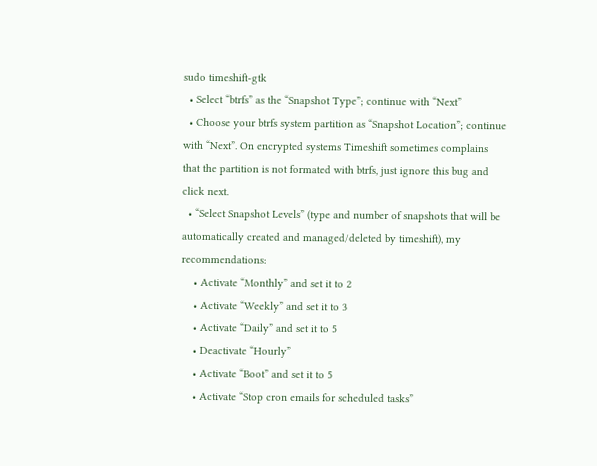sudo timeshift-gtk
  • Select “btrfs” as the “Snapshot Type”; continue with “Next”
  • Choose your btrfs system partition as “Snapshot Location”; continue with “Next”. On encrypted systems Timeshift sometimes complains that the partition is not formated with btrfs, just ignore this bug and click next.
  • “Select Snapshot Levels” (type and number of snapshots that will be automatically created and managed/deleted by timeshift), my recommendations:
    • Activate “Monthly” and set it to 2
    • Activate “Weekly” and set it to 3
    • Activate “Daily” and set it to 5
    • Deactivate “Hourly”
    • Activate “Boot” and set it to 5
    • Activate “Stop cron emails for scheduled tasks”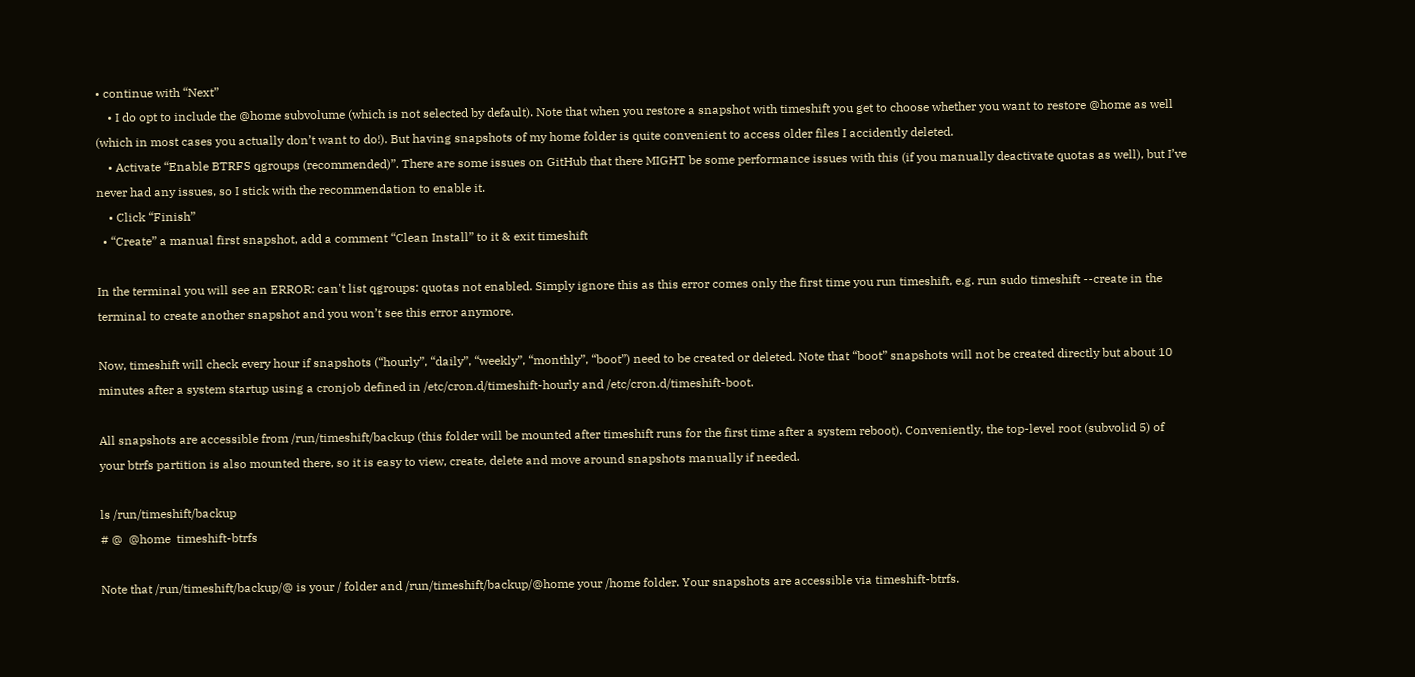• continue with “Next”
    • I do opt to include the @home subvolume (which is not selected by default). Note that when you restore a snapshot with timeshift you get to choose whether you want to restore @home as well (which in most cases you actually don’t want to do!). But having snapshots of my home folder is quite convenient to access older files I accidently deleted.
    • Activate “Enable BTRFS qgroups (recommended)”. There are some issues on GitHub that there MIGHT be some performance issues with this (if you manually deactivate quotas as well), but I’ve never had any issues, so I stick with the recommendation to enable it.
    • Click “Finish”
  • “Create” a manual first snapshot, add a comment “Clean Install” to it & exit timeshift

In the terminal you will see an ERROR: can't list qgroups: quotas not enabled. Simply ignore this as this error comes only the first time you run timeshift, e.g. run sudo timeshift --create in the terminal to create another snapshot and you won’t see this error anymore.

Now, timeshift will check every hour if snapshots (“hourly”, “daily”, “weekly”, “monthly”, “boot”) need to be created or deleted. Note that “boot” snapshots will not be created directly but about 10 minutes after a system startup using a cronjob defined in /etc/cron.d/timeshift-hourly and /etc/cron.d/timeshift-boot.

All snapshots are accessible from /run/timeshift/backup (this folder will be mounted after timeshift runs for the first time after a system reboot). Conveniently, the top-level root (subvolid 5) of your btrfs partition is also mounted there, so it is easy to view, create, delete and move around snapshots manually if needed.

ls /run/timeshift/backup
# @  @home  timeshift-btrfs

Note that /run/timeshift/backup/@ is your / folder and /run/timeshift/backup/@home your /home folder. Your snapshots are accessible via timeshift-btrfs.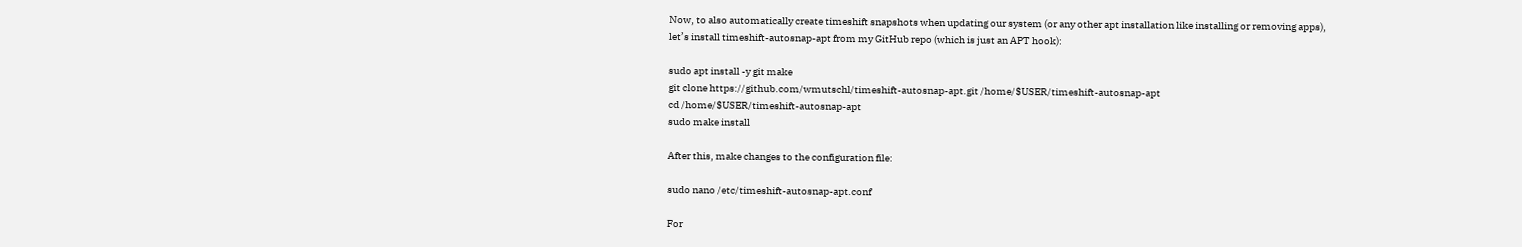Now, to also automatically create timeshift snapshots when updating our system (or any other apt installation like installing or removing apps), let’s install timeshift-autosnap-apt from my GitHub repo (which is just an APT hook):

sudo apt install -y git make
git clone https://github.com/wmutschl/timeshift-autosnap-apt.git /home/$USER/timeshift-autosnap-apt
cd /home/$USER/timeshift-autosnap-apt
sudo make install

After this, make changes to the configuration file:

sudo nano /etc/timeshift-autosnap-apt.conf

For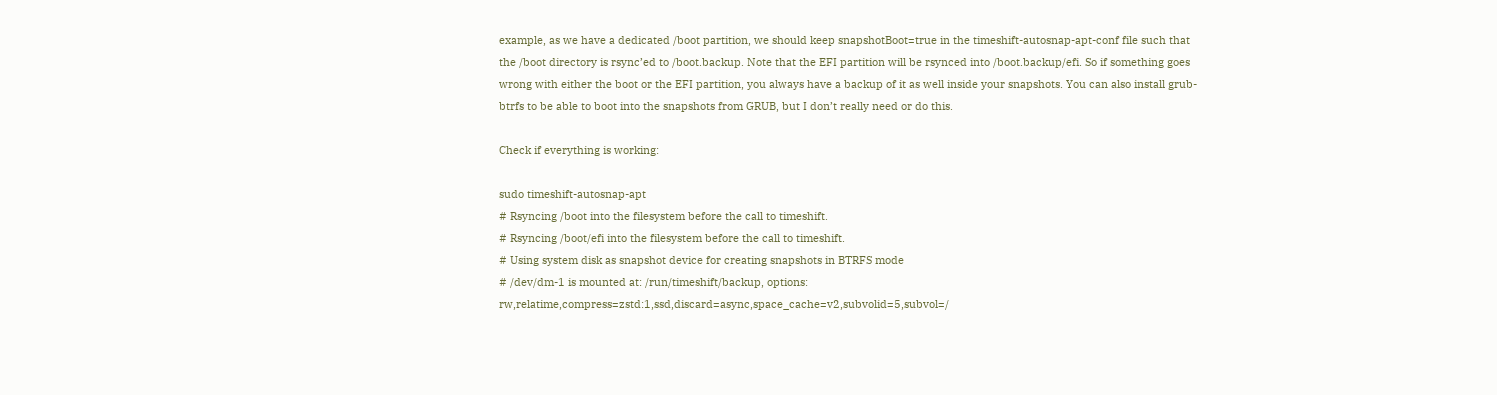example, as we have a dedicated /boot partition, we should keep snapshotBoot=true in the timeshift-autosnap-apt-conf file such that the /boot directory is rsync’ed to /boot.backup. Note that the EFI partition will be rsynced into /boot.backup/efi. So if something goes wrong with either the boot or the EFI partition, you always have a backup of it as well inside your snapshots. You can also install grub-btrfs to be able to boot into the snapshots from GRUB, but I don’t really need or do this.

Check if everything is working:

sudo timeshift-autosnap-apt
# Rsyncing /boot into the filesystem before the call to timeshift.
# Rsyncing /boot/efi into the filesystem before the call to timeshift.
# Using system disk as snapshot device for creating snapshots in BTRFS mode
# /dev/dm-1 is mounted at: /run/timeshift/backup, options: rw,relatime,compress=zstd:1,ssd,discard=async,space_cache=v2,subvolid=5,subvol=/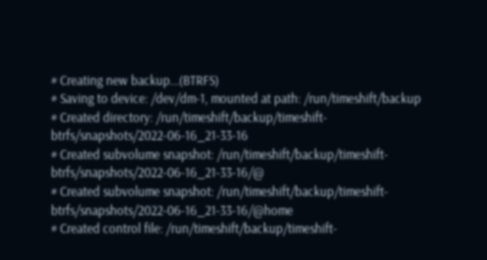# Creating new backup...(BTRFS)
# Saving to device: /dev/dm-1, mounted at path: /run/timeshift/backup
# Created directory: /run/timeshift/backup/timeshift-btrfs/snapshots/2022-06-16_21-33-16
# Created subvolume snapshot: /run/timeshift/backup/timeshift-btrfs/snapshots/2022-06-16_21-33-16/@
# Created subvolume snapshot: /run/timeshift/backup/timeshift-btrfs/snapshots/2022-06-16_21-33-16/@home
# Created control file: /run/timeshift/backup/timeshift-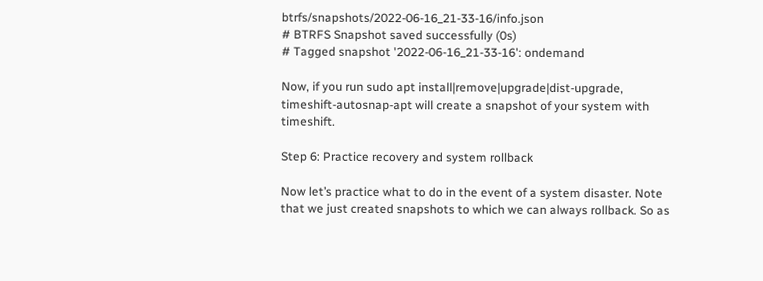btrfs/snapshots/2022-06-16_21-33-16/info.json
# BTRFS Snapshot saved successfully (0s)
# Tagged snapshot '2022-06-16_21-33-16': ondemand

Now, if you run sudo apt install|remove|upgrade|dist-upgrade, timeshift-autosnap-apt will create a snapshot of your system with timeshift.

Step 6: Practice recovery and system rollback

Now let’s practice what to do in the event of a system disaster. Note that we just created snapshots to which we can always rollback. So as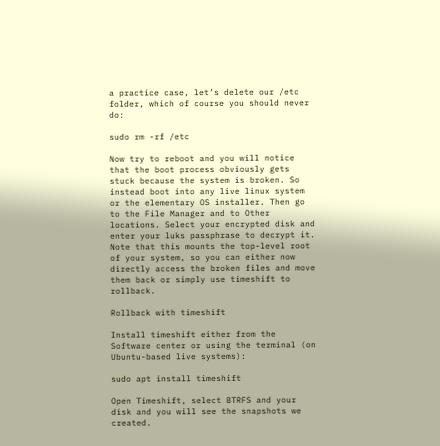a practice case, let’s delete our /etc folder, which of course you should never do:

sudo rm -rf /etc

Now try to reboot and you will notice that the boot process obviously gets stuck because the system is broken. So instead boot into any live linux system or the elementary OS installer. Then go to the File Manager and to Other locations. Select your encrypted disk and enter your luks passphrase to decrypt it. Note that this mounts the top-level root of your system, so you can either now directly access the broken files and move them back or simply use timeshift to rollback.

Rollback with timeshift

Install timeshift either from the Software center or using the terminal (on Ubuntu-based live systems):

sudo apt install timeshift

Open Timeshift, select BTRFS and your disk and you will see the snapshots we created.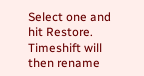Select one and hit Restore. Timeshift will then rename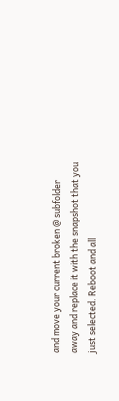and move your current broken @ subfolder away and replace it with the snapshot that you just selected. Reboot and all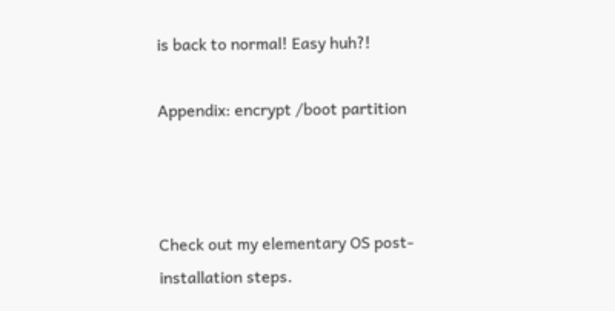is back to normal! Easy huh?!

Appendix: encrypt /boot partition



Check out my elementary OS post-installation steps.